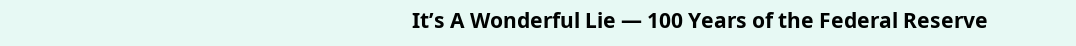It’s A Wonderful Lie — 100 Years of the Federal Reserve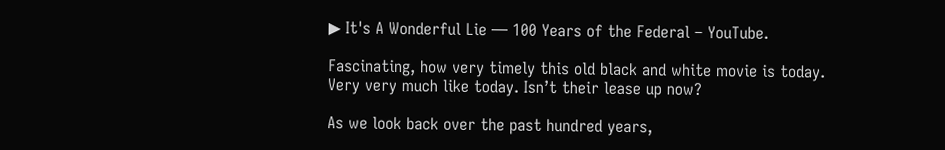▶ It's A Wonderful Lie — 100 Years of the Federal – YouTube.

Fascinating, how very timely this old black and white movie is today. Very very much like today. Isn’t their lease up now?

As we look back over the past hundred years,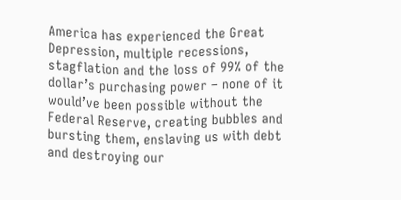America has experienced the Great Depression, multiple recessions, stagflation and the loss of 99% of the dollarʼs purchasing power – none of it wouldʼve been possible without the Federal Reserve, creating bubbles and bursting them, enslaving us with debt and destroying our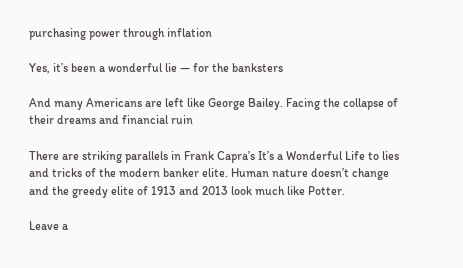purchasing power through inflation

Yes, itʼs been a wonderful lie — for the banksters

And many Americans are left like George Bailey. Facing the collapse of their dreams and financial ruin

There are striking parallels in Frank Capraʼs Itʼs a Wonderful Life to lies and tricks of the modern banker elite. Human nature doesnʼt change and the greedy elite of 1913 and 2013 look much like Potter.

Leave a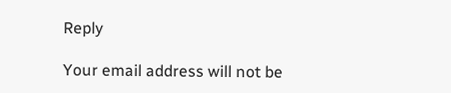Reply

Your email address will not be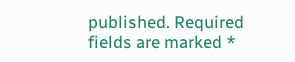published. Required fields are marked *